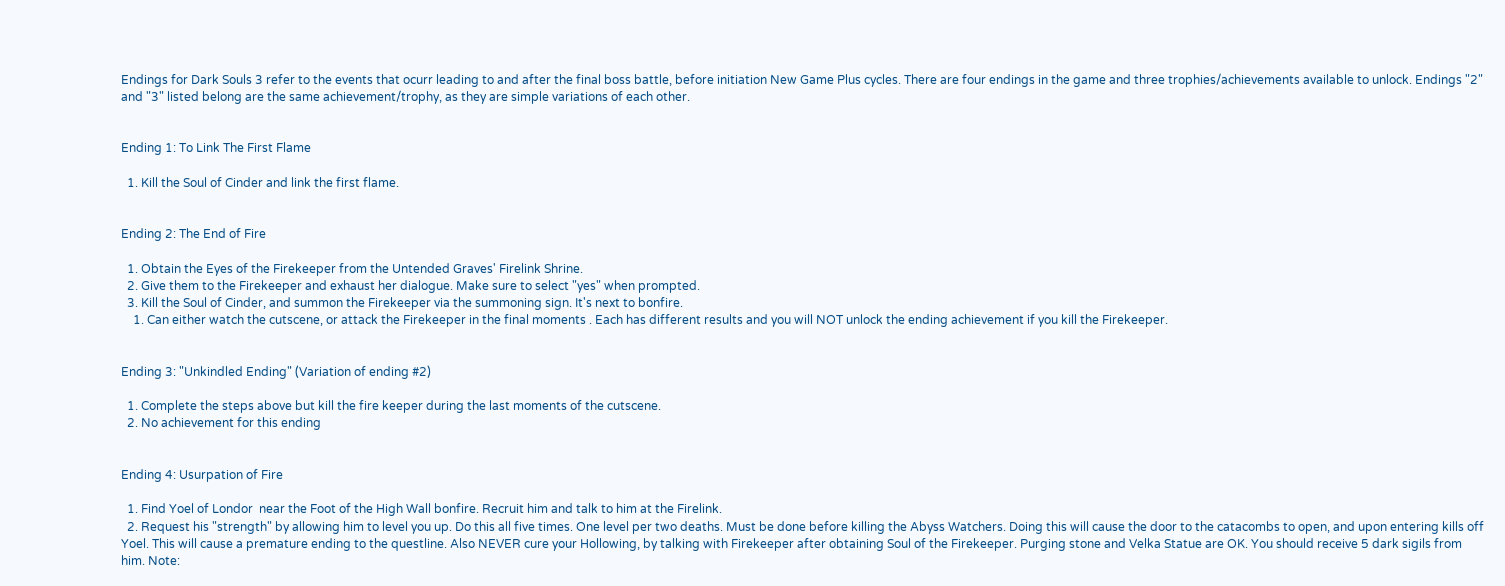Endings for Dark Souls 3 refer to the events that ocurr leading to and after the final boss battle, before initiation New Game Plus cycles. There are four endings in the game and three trophies/achievements available to unlock. Endings "2" and "3" listed belong are the same achievement/trophy, as they are simple variations of each other.


Ending 1: To Link The First Flame

  1. Kill the Soul of Cinder and link the first flame.


Ending 2: The End of Fire

  1. Obtain the Eyes of the Firekeeper from the Untended Graves' Firelink Shrine.
  2. Give them to the Firekeeper and exhaust her dialogue. Make sure to select "yes" when prompted.
  3. Kill the Soul of Cinder, and summon the Firekeeper via the summoning sign. It's next to bonfire.
    1. Can either watch the cutscene, or attack the Firekeeper in the final moments . Each has different results and you will NOT unlock the ending achievement if you kill the Firekeeper.


Ending 3: "Unkindled Ending" (Variation of ending #2)

  1. Complete the steps above but kill the fire keeper during the last moments of the cutscene.
  2. No achievement for this ending


Ending 4: Usurpation of Fire

  1. Find Yoel of Londor  near the Foot of the High Wall bonfire. Recruit him and talk to him at the Firelink.
  2. Request his "strength" by allowing him to level you up. Do this all five times. One level per two deaths. Must be done before killing the Abyss Watchers. Doing this will cause the door to the catacombs to open, and upon entering kills off Yoel. This will cause a premature ending to the questline. Also NEVER cure your Hollowing, by talking with Firekeeper after obtaining Soul of the Firekeeper. Purging stone and Velka Statue are OK. You should receive 5 dark sigils from him. Note: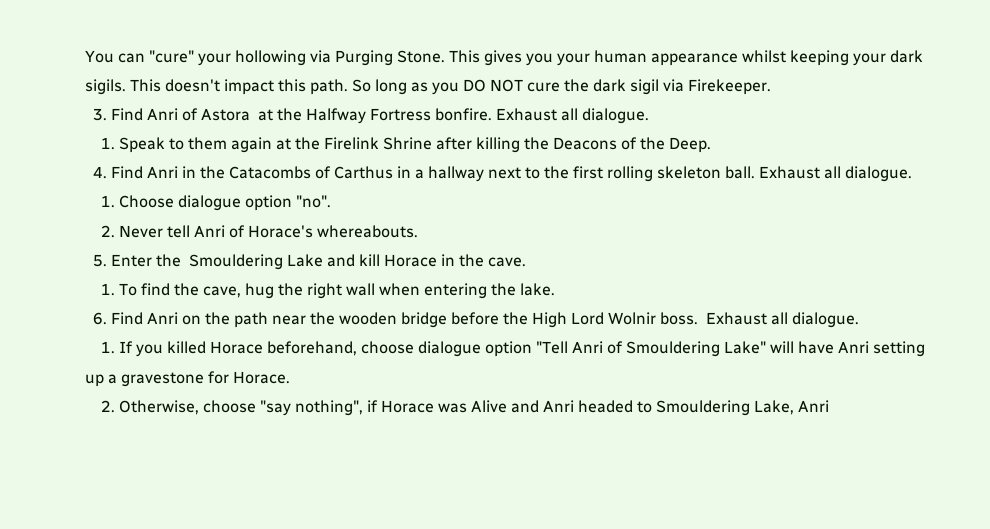You can "cure" your hollowing via Purging Stone. This gives you your human appearance whilst keeping your dark sigils. This doesn't impact this path. So long as you DO NOT cure the dark sigil via Firekeeper.
  3. Find Anri of Astora  at the Halfway Fortress bonfire. Exhaust all dialogue.
    1. Speak to them again at the Firelink Shrine after killing the Deacons of the Deep.
  4. Find Anri in the Catacombs of Carthus in a hallway next to the first rolling skeleton ball. Exhaust all dialogue.
    1. Choose dialogue option "no".
    2. Never tell Anri of Horace's whereabouts.
  5. Enter the  Smouldering Lake and kill Horace in the cave.
    1. To find the cave, hug the right wall when entering the lake.
  6. Find Anri on the path near the wooden bridge before the High Lord Wolnir boss.  Exhaust all dialogue.
    1. If you killed Horace beforehand, choose dialogue option "Tell Anri of Smouldering Lake" will have Anri setting up a gravestone for Horace.
    2. Otherwise, choose "say nothing", if Horace was Alive and Anri headed to Smouldering Lake, Anri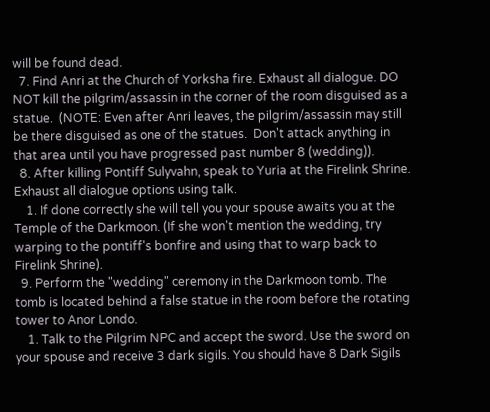will be found dead.
  7. Find Anri at the Church of Yorksha fire. Exhaust all dialogue. DO NOT kill the pilgrim/assassin in the corner of the room disguised as a statue.  (NOTE: Even after Anri leaves, the pilgrim/assassin may still be there disguised as one of the statues.  Don't attack anything in that area until you have progressed past number 8 (wedding)).
  8. After killing Pontiff Sulyvahn, speak to Yuria at the Firelink Shrine. Exhaust all dialogue options using talk.
    1. If done correctly she will tell you your spouse awaits you at the Temple of the Darkmoon. (If she won't mention the wedding, try warping to the pontiff's bonfire and using that to warp back to Firelink Shrine).
  9. Perform the "wedding" ceremony in the Darkmoon tomb. The tomb is located behind a false statue in the room before the rotating tower to Anor Londo.
    1. Talk to the Pilgrim NPC and accept the sword. Use the sword on your spouse and receive 3 dark sigils. You should have 8 Dark Sigils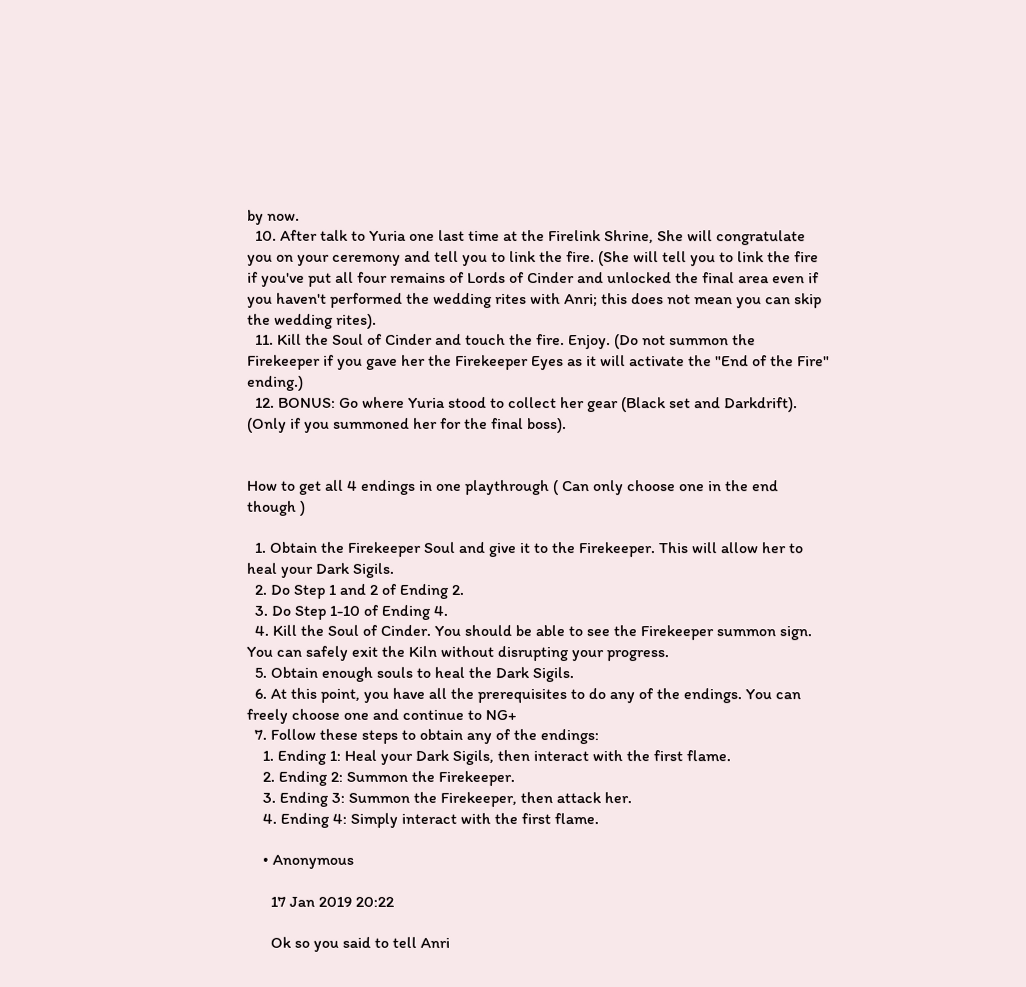by now.
  10. After talk to Yuria one last time at the Firelink Shrine, She will congratulate you on your ceremony and tell you to link the fire. (She will tell you to link the fire if you've put all four remains of Lords of Cinder and unlocked the final area even if you haven't performed the wedding rites with Anri; this does not mean you can skip the wedding rites).
  11. Kill the Soul of Cinder and touch the fire. Enjoy. (Do not summon the Firekeeper if you gave her the Firekeeper Eyes as it will activate the "End of the Fire" ending.)
  12. BONUS: Go where Yuria stood to collect her gear (Black set and Darkdrift). (Only if you summoned her for the final boss).


How to get all 4 endings in one playthrough ( Can only choose one in the end though )

  1. Obtain the Firekeeper Soul and give it to the Firekeeper. This will allow her to heal your Dark Sigils.
  2. Do Step 1 and 2 of Ending 2.
  3. Do Step 1-10 of Ending 4.
  4. Kill the Soul of Cinder. You should be able to see the Firekeeper summon sign. You can safely exit the Kiln without disrupting your progress.
  5. Obtain enough souls to heal the Dark Sigils.
  6. At this point, you have all the prerequisites to do any of the endings. You can freely choose one and continue to NG+
  7. Follow these steps to obtain any of the endings:
    1. Ending 1: Heal your Dark Sigils, then interact with the first flame.
    2. Ending 2: Summon the Firekeeper.
    3. Ending 3: Summon the Firekeeper, then attack her.
    4. Ending 4: Simply interact with the first flame.

    • Anonymous

      17 Jan 2019 20:22

      Ok so you said to tell Anri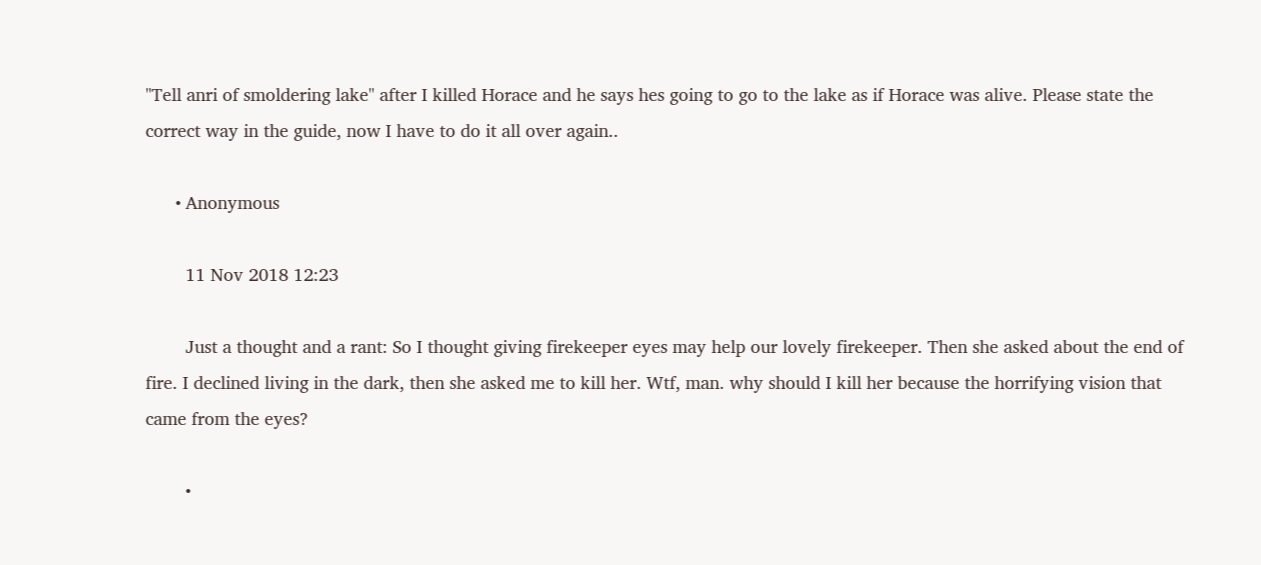"Tell anri of smoldering lake" after I killed Horace and he says hes going to go to the lake as if Horace was alive. Please state the correct way in the guide, now I have to do it all over again..

      • Anonymous

        11 Nov 2018 12:23

        Just a thought and a rant: So I thought giving firekeeper eyes may help our lovely firekeeper. Then she asked about the end of fire. I declined living in the dark, then she asked me to kill her. Wtf, man. why should I kill her because the horrifying vision that came from the eyes?

        •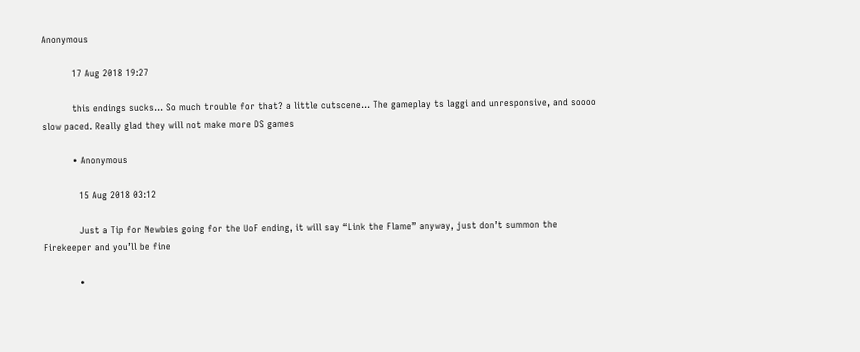Anonymous

          17 Aug 2018 19:27

          this endings sucks... So much trouble for that? a little cutscene... The gameplay ts laggi and unresponsive, and soooo slow paced. Really glad they will not make more DS games

          • Anonymous

            15 Aug 2018 03:12

            Just a Tip for Newbies going for the UoF ending, it will say “Link the Flame” anyway, just don’t summon the Firekeeper and you’ll be fine

            •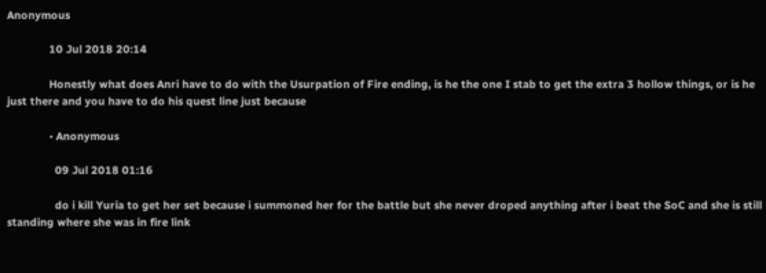Anonymous

              10 Jul 2018 20:14

              Honestly what does Anri have to do with the Usurpation of Fire ending, is he the one I stab to get the extra 3 hollow things, or is he just there and you have to do his quest line just because

              • Anonymous

                09 Jul 2018 01:16

                do i kill Yuria to get her set because i summoned her for the battle but she never droped anything after i beat the SoC and she is still standing where she was in fire link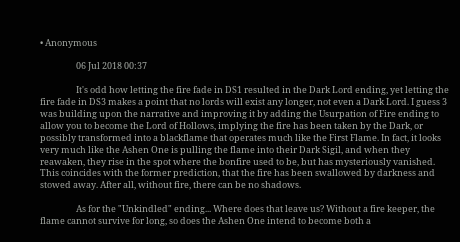• Anonymous

                  06 Jul 2018 00:37

                  It's odd how letting the fire fade in DS1 resulted in the Dark Lord ending, yet letting the fire fade in DS3 makes a point that no lords will exist any longer, not even a Dark Lord. I guess 3 was building upon the narrative and improving it by adding the Usurpation of Fire ending to allow you to become the Lord of Hollows, implying the fire has been taken by the Dark, or possibly transformed into a blackflame that operates much like the First Flame. In fact, it looks very much like the Ashen One is pulling the flame into their Dark Sigil, and when they reawaken, they rise in the spot where the bonfire used to be, but has mysteriously vanished. This coincides with the former prediction, that the fire has been swallowed by darkness and stowed away. After all, without fire, there can be no shadows.

                  As for the "Unkindled" ending... Where does that leave us? Without a fire keeper, the flame cannot survive for long, so does the Ashen One intend to become both a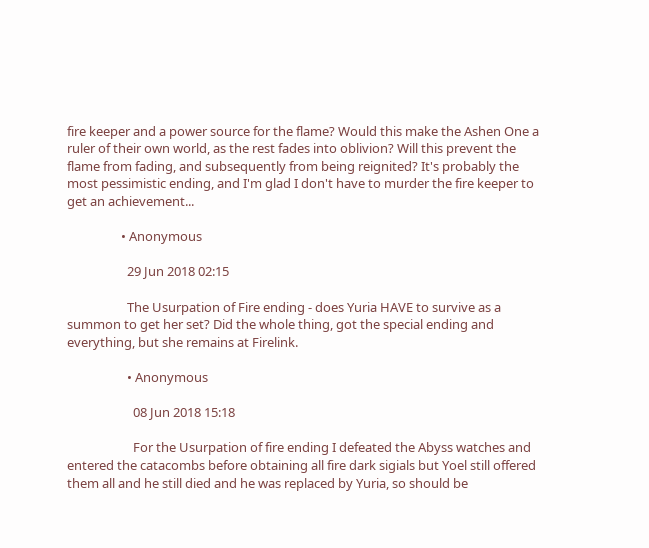fire keeper and a power source for the flame? Would this make the Ashen One a ruler of their own world, as the rest fades into oblivion? Will this prevent the flame from fading, and subsequently from being reignited? It's probably the most pessimistic ending, and I'm glad I don't have to murder the fire keeper to get an achievement...

                  • Anonymous

                    29 Jun 2018 02:15

                    The Usurpation of Fire ending - does Yuria HAVE to survive as a summon to get her set? Did the whole thing, got the special ending and everything, but she remains at Firelink.

                    • Anonymous

                      08 Jun 2018 15:18

                      For the Usurpation of fire ending I defeated the Abyss watches and entered the catacombs before obtaining all fire dark sigials but Yoel still offered them all and he still died and he was replaced by Yuria, so should be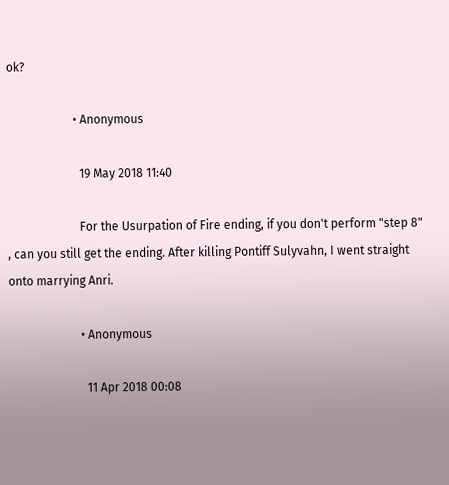ok?

                      • Anonymous

                        19 May 2018 11:40

                        For the Usurpation of Fire ending, if you don't perform "step 8" , can you still get the ending. After killing Pontiff Sulyvahn, I went straight onto marrying Anri.

                        • Anonymous

                          11 Apr 2018 00:08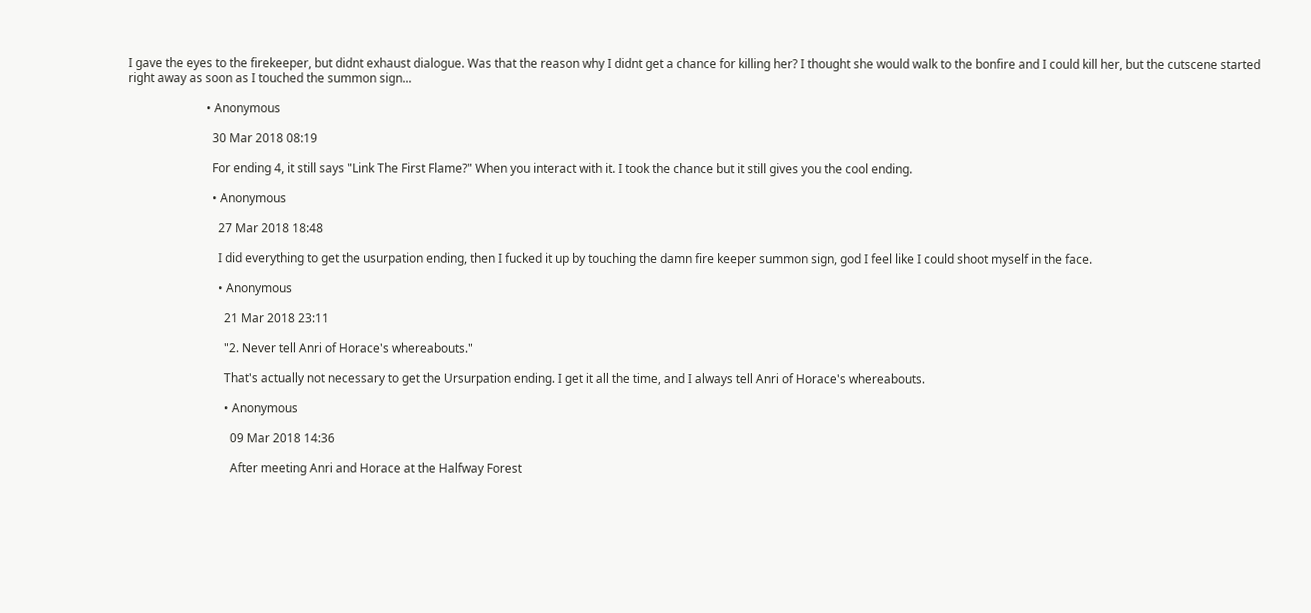I gave the eyes to the firekeeper, but didnt exhaust dialogue. Was that the reason why I didnt get a chance for killing her? I thought she would walk to the bonfire and I could kill her, but the cutscene started right away as soon as I touched the summon sign...

                          • Anonymous

                            30 Mar 2018 08:19

                            For ending 4, it still says "Link The First Flame?" When you interact with it. I took the chance but it still gives you the cool ending.

                            • Anonymous

                              27 Mar 2018 18:48

                              I did everything to get the usurpation ending, then I fucked it up by touching the damn fire keeper summon sign, god I feel like I could shoot myself in the face.

                              • Anonymous

                                21 Mar 2018 23:11

                                "2. Never tell Anri of Horace's whereabouts."

                                That's actually not necessary to get the Ursurpation ending. I get it all the time, and I always tell Anri of Horace's whereabouts.

                                • Anonymous

                                  09 Mar 2018 14:36

                                  After meeting Anri and Horace at the Halfway Forest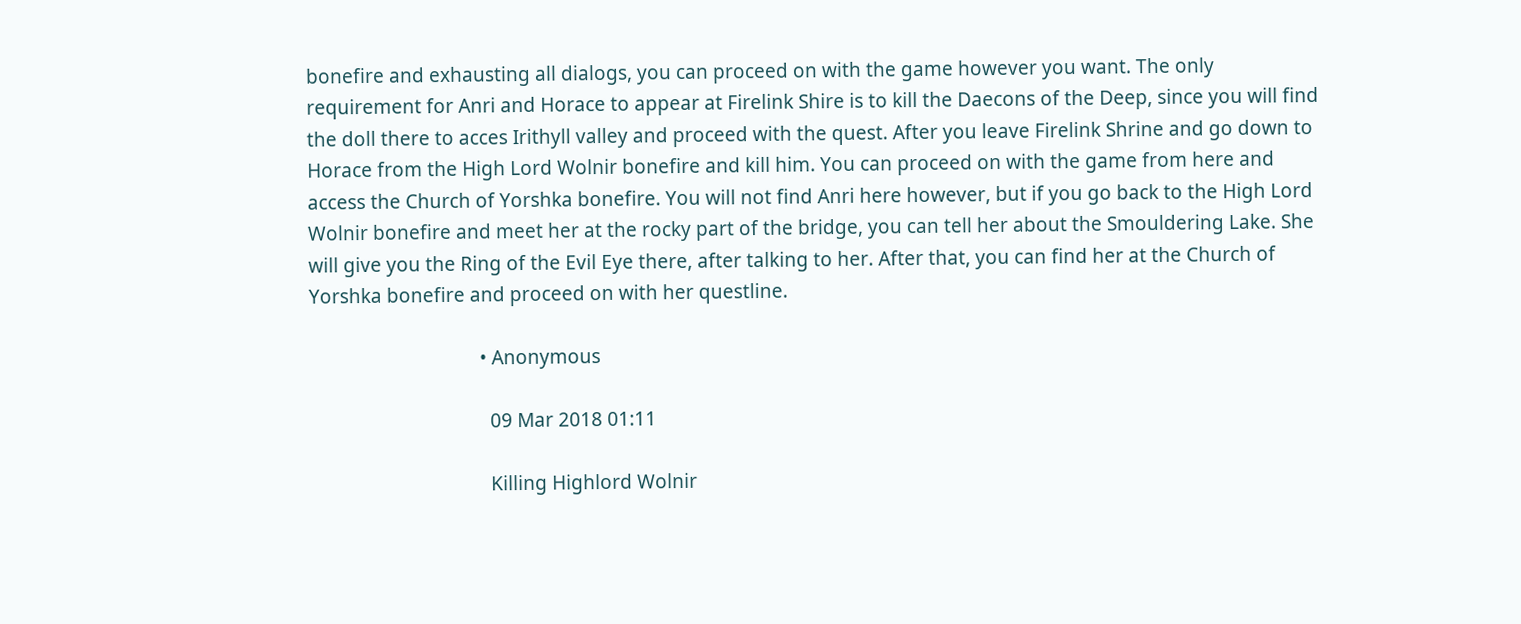bonefire and exhausting all dialogs, you can proceed on with the game however you want. The only requirement for Anri and Horace to appear at Firelink Shire is to kill the Daecons of the Deep, since you will find the doll there to acces Irithyll valley and proceed with the quest. After you leave Firelink Shrine and go down to Horace from the High Lord Wolnir bonefire and kill him. You can proceed on with the game from here and access the Church of Yorshka bonefire. You will not find Anri here however, but if you go back to the High Lord Wolnir bonefire and meet her at the rocky part of the bridge, you can tell her about the Smouldering Lake. She will give you the Ring of the Evil Eye there, after talking to her. After that, you can find her at the Church of Yorshka bonefire and proceed on with her questline.

                                  • Anonymous

                                    09 Mar 2018 01:11

                                    Killing Highlord Wolnir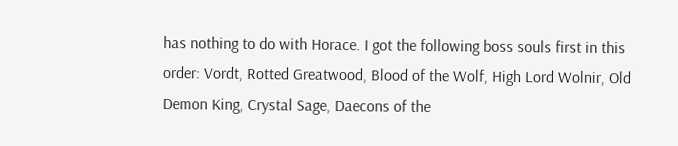has nothing to do with Horace. I got the following boss souls first in this order: Vordt, Rotted Greatwood, Blood of the Wolf, High Lord Wolnir, Old Demon King, Crystal Sage, Daecons of the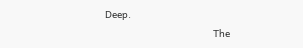Deep.
                                    The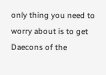only thing you need to worry about is to get Daecons of the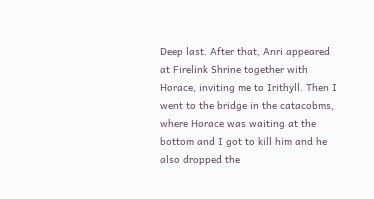Deep last. After that, Anri appeared at Firelink Shrine together with Horace, inviting me to Irithyll. Then I went to the bridge in the catacobms, where Horace was waiting at the bottom and I got to kill him and he also dropped the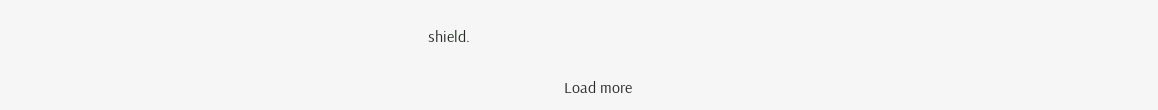shield.

                                  Load more